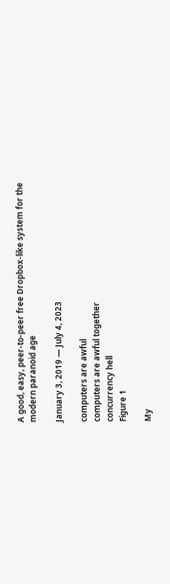A good, easy, peer-to-peer free Dropbox-like system for the modern paranoid age

January 3, 2019 — July 4, 2023

computers are awful
computers are awful together
concurrency hell
Figure 1

My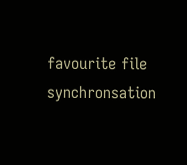favourite file synchronsation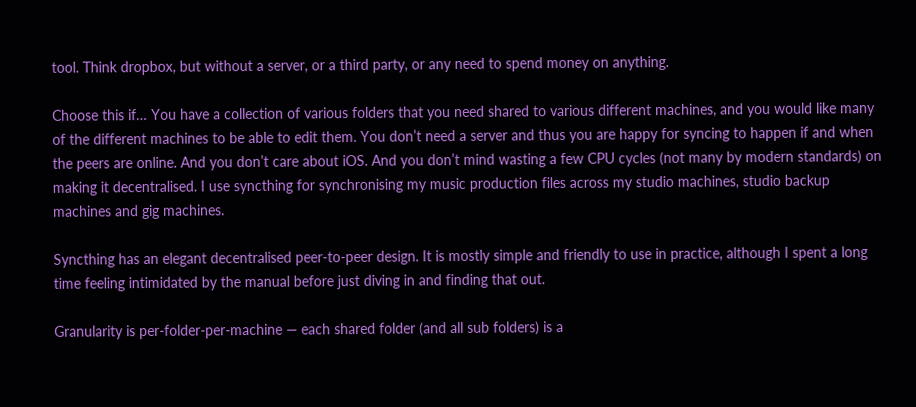tool. Think dropbox, but without a server, or a third party, or any need to spend money on anything.

Choose this if… You have a collection of various folders that you need shared to various different machines, and you would like many of the different machines to be able to edit them. You don’t need a server and thus you are happy for syncing to happen if and when the peers are online. And you don’t care about iOS. And you don’t mind wasting a few CPU cycles (not many by modern standards) on making it decentralised. I use syncthing for synchronising my music production files across my studio machines, studio backup machines and gig machines.

Syncthing has an elegant decentralised peer-to-peer design. It is mostly simple and friendly to use in practice, although I spent a long time feeling intimidated by the manual before just diving in and finding that out.

Granularity is per-folder-per-machine — each shared folder (and all sub folders) is a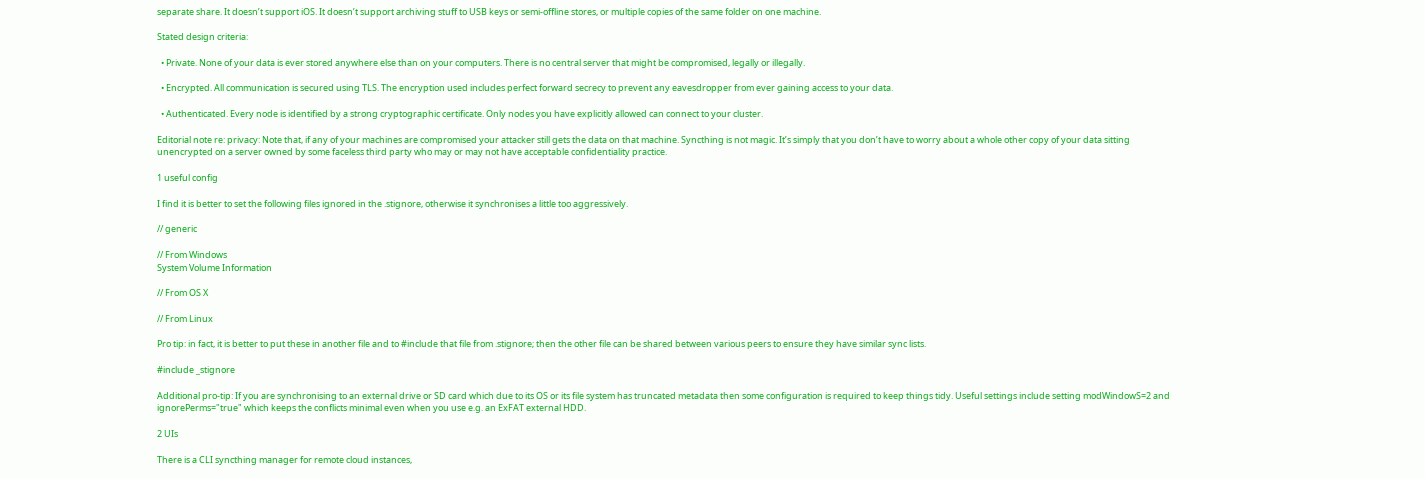separate share. It doesn’t support iOS. It doesn’t support archiving stuff to USB keys or semi-offline stores, or multiple copies of the same folder on one machine.

Stated design criteria:

  • Private. None of your data is ever stored anywhere else than on your computers. There is no central server that might be compromised, legally or illegally.

  • Encrypted. All communication is secured using TLS. The encryption used includes perfect forward secrecy to prevent any eavesdropper from ever gaining access to your data.

  • Authenticated. Every node is identified by a strong cryptographic certificate. Only nodes you have explicitly allowed can connect to your cluster.

Editorial note re: privacy: Note that, if any of your machines are compromised your attacker still gets the data on that machine. Syncthing is not magic. It’s simply that you don’t have to worry about a whole other copy of your data sitting unencrypted on a server owned by some faceless third party who may or may not have acceptable confidentiality practice.

1 useful config

I find it is better to set the following files ignored in the .stignore, otherwise it synchronises a little too aggressively.

// generic

// From Windows
System Volume Information

// From OS X

// From Linux

Pro tip: in fact, it is better to put these in another file and to #include that file from .stignore; then the other file can be shared between various peers to ensure they have similar sync lists.

#include _stignore

Additional pro-tip: If you are synchronising to an external drive or SD card which due to its OS or its file system has truncated metadata then some configuration is required to keep things tidy. Useful settings include setting modWindowS=2 and ignorePerms="true" which keeps the conflicts minimal even when you use e.g. an ExFAT external HDD.

2 UIs

There is a CLI syncthing manager for remote cloud instances,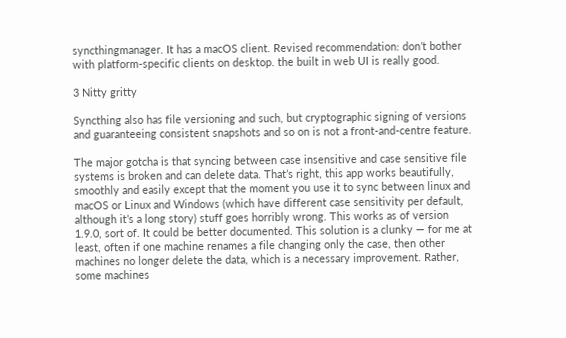syncthingmanager. It has a macOS client. Revised recommendation: don’t bother with platform-specific clients on desktop. the built in web UI is really good.

3 Nitty gritty

Syncthing also has file versioning and such, but cryptographic signing of versions and guaranteeing consistent snapshots and so on is not a front-and-centre feature.

The major gotcha is that syncing between case insensitive and case sensitive file systems is broken and can delete data. That’s right, this app works beautifully, smoothly and easily except that the moment you use it to sync between linux and macOS or Linux and Windows (which have different case sensitivity per default, although it’s a long story) stuff goes horribly wrong. This works as of version 1.9.0, sort of. It could be better documented. This solution is a clunky — for me at least, often if one machine renames a file changing only the case, then other machines no longer delete the data, which is a necessary improvement. Rather, some machines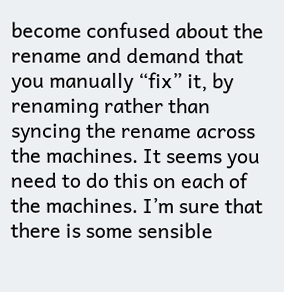become confused about the rename and demand that you manually “fix” it, by renaming rather than syncing the rename across the machines. It seems you need to do this on each of the machines. I’m sure that there is some sensible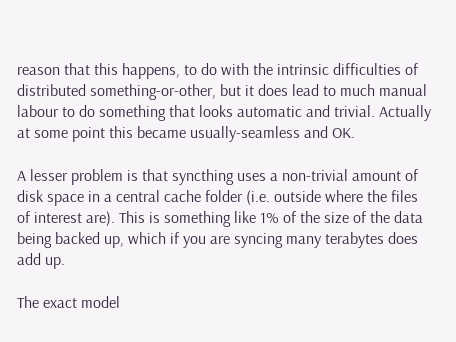reason that this happens, to do with the intrinsic difficulties of distributed something-or-other, but it does lead to much manual labour to do something that looks automatic and trivial. Actually at some point this became usually-seamless and OK.

A lesser problem is that syncthing uses a non-trivial amount of disk space in a central cache folder (i.e. outside where the files of interest are). This is something like 1% of the size of the data being backed up, which if you are syncing many terabytes does add up.

The exact model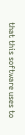that this software uses to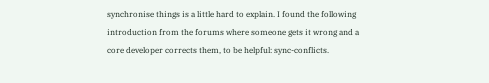synchronise things is a little hard to explain. I found the following introduction from the forums where someone gets it wrong and a core developer corrects them, to be helpful: sync-conflicts.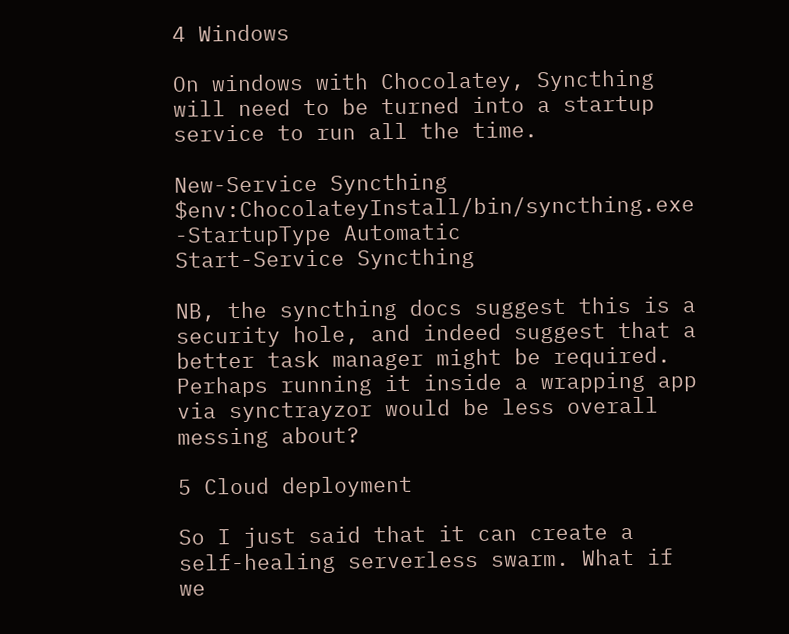4 Windows

On windows with Chocolatey, Syncthing will need to be turned into a startup service to run all the time.

New-Service Syncthing $env:ChocolateyInstall/bin/syncthing.exe -StartupType Automatic
Start-Service Syncthing

NB, the syncthing docs suggest this is a security hole, and indeed suggest that a better task manager might be required. Perhaps running it inside a wrapping app via synctrayzor would be less overall messing about?

5 Cloud deployment

So I just said that it can create a self-healing serverless swarm. What if we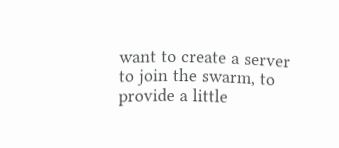want to create a server to join the swarm, to provide a little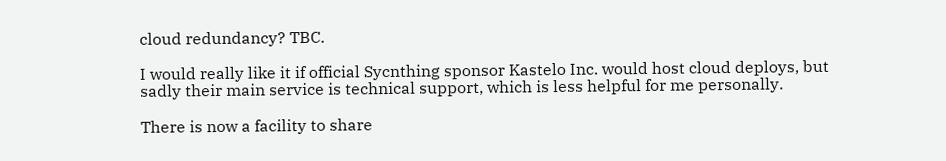cloud redundancy? TBC.

I would really like it if official Sycnthing sponsor Kastelo Inc. would host cloud deploys, but sadly their main service is technical support, which is less helpful for me personally.

There is now a facility to share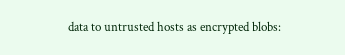data to untrusted hosts as encrypted blobs: